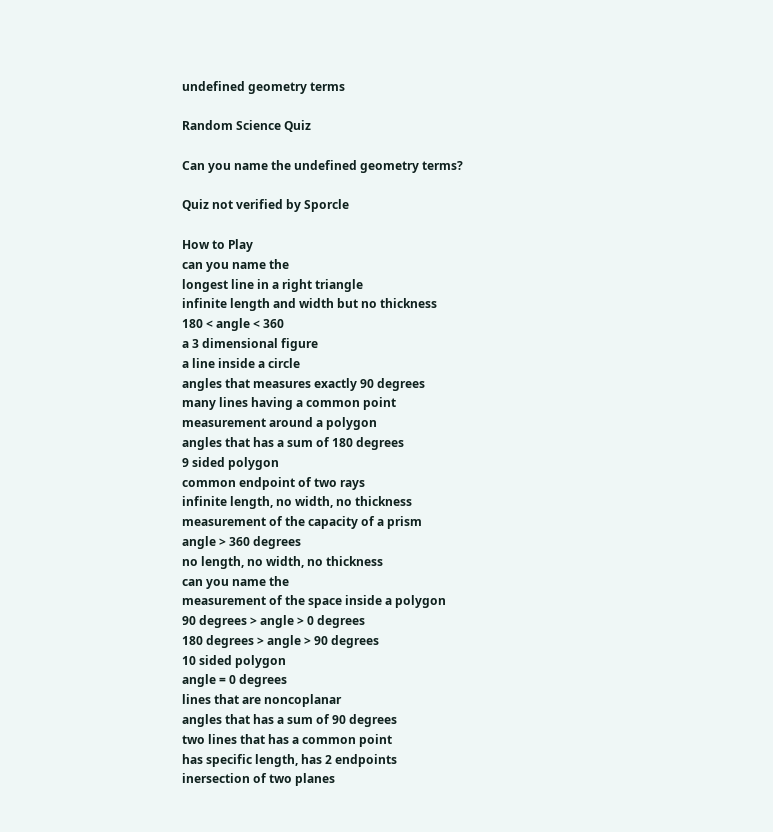undefined geometry terms

Random Science Quiz

Can you name the undefined geometry terms?

Quiz not verified by Sporcle

How to Play
can you name the
longest line in a right triangle
infinite length and width but no thickness
180 < angle < 360
a 3 dimensional figure
a line inside a circle
angles that measures exactly 90 degrees
many lines having a common point
measurement around a polygon
angles that has a sum of 180 degrees
9 sided polygon
common endpoint of two rays
infinite length, no width, no thickness
measurement of the capacity of a prism
angle > 360 degrees
no length, no width, no thickness
can you name the
measurement of the space inside a polygon
90 degrees > angle > 0 degrees
180 degrees > angle > 90 degrees
10 sided polygon
angle = 0 degrees
lines that are noncoplanar
angles that has a sum of 90 degrees
two lines that has a common point
has specific length, has 2 endpoints
inersection of two planes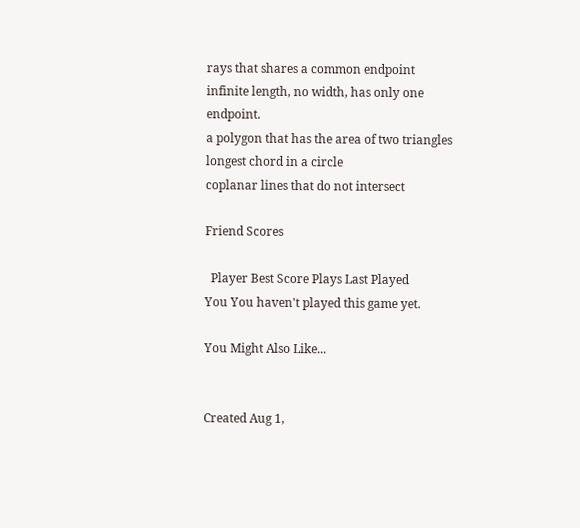rays that shares a common endpoint
infinite length, no width, has only one endpoint.
a polygon that has the area of two triangles
longest chord in a circle
coplanar lines that do not intersect

Friend Scores

  Player Best Score Plays Last Played
You You haven't played this game yet.

You Might Also Like...


Created Aug 1,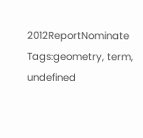2012ReportNominate
Tags:geometry, term, undefined